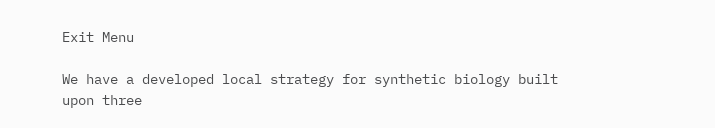Exit Menu

We have a developed local strategy for synthetic biology built upon three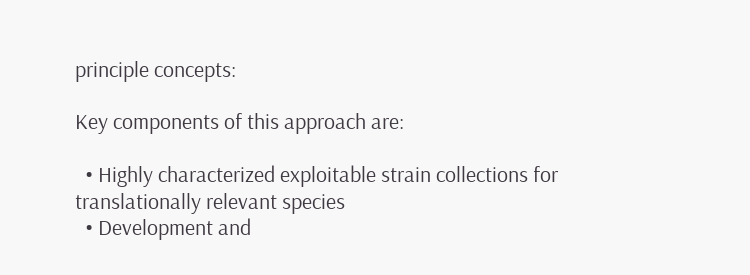principle concepts:

Key components of this approach are:

  • Highly characterized exploitable strain collections for translationally relevant species
  • Development and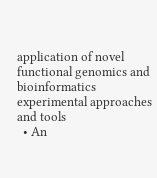application of novel functional genomics and bioinformatics experimental approaches and tools
  • An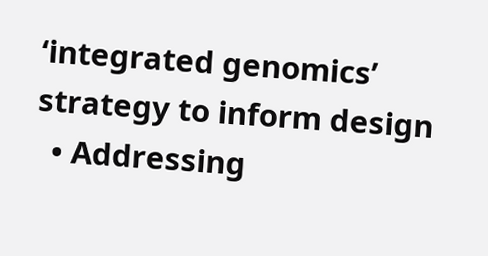‘integrated genomics’ strategy to inform design
  • Addressing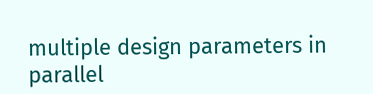multiple design parameters in parallel